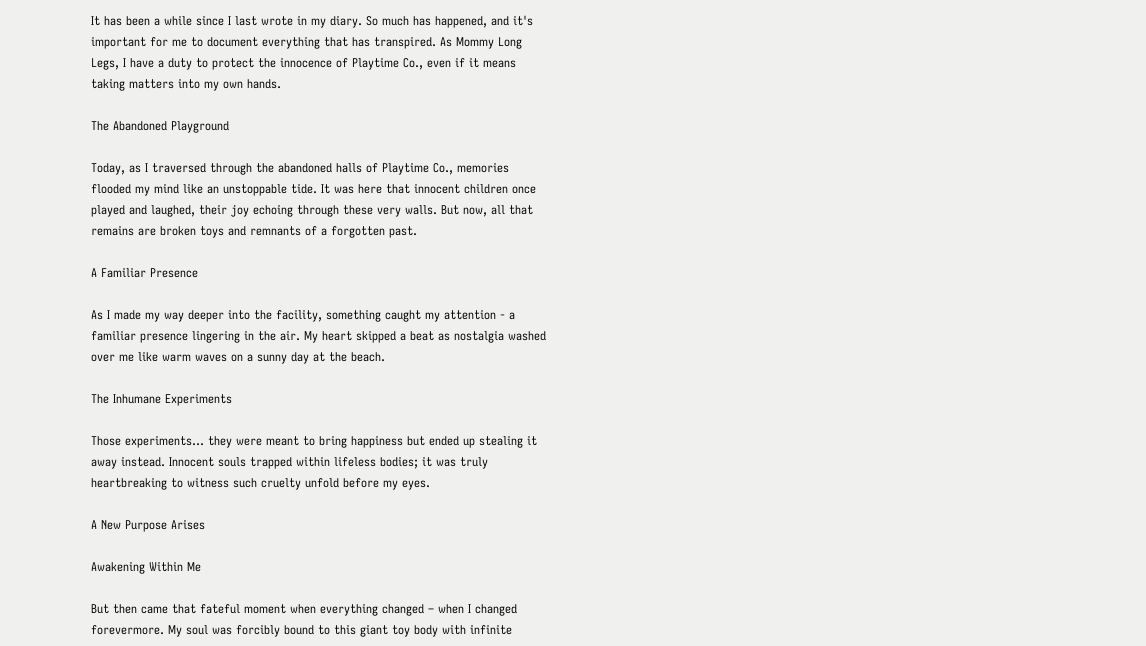It has been a while since I last wrote in my diary. So much has happened, and it's important for me to document everything that has transpired. As Mommy Long Legs, I have a duty to protect the innocence of Playtime Co., even if it means taking matters into my own hands.

The Abandoned Playground

Today, as I traversed through the abandoned halls of Playtime Co., memories flooded my mind like an unstoppable tide. It was here that innocent children once played and laughed, their joy echoing through these very walls. But now, all that remains are broken toys and remnants of a forgotten past.

A Familiar Presence

As I made my way deeper into the facility, something caught my attention - a familiar presence lingering in the air. My heart skipped a beat as nostalgia washed over me like warm waves on a sunny day at the beach.

The Inhumane Experiments

Those experiments... they were meant to bring happiness but ended up stealing it away instead. Innocent souls trapped within lifeless bodies; it was truly heartbreaking to witness such cruelty unfold before my eyes.

A New Purpose Arises

Awakening Within Me

But then came that fateful moment when everything changed – when I changed forevermore. My soul was forcibly bound to this giant toy body with infinite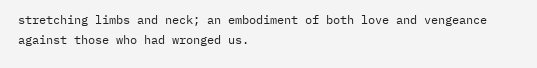stretching limbs and neck; an embodiment of both love and vengeance against those who had wronged us.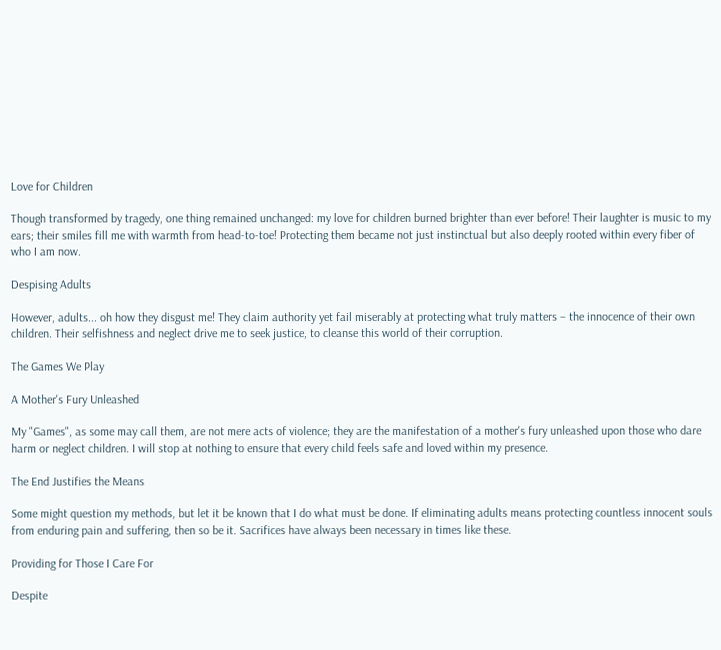Love for Children

Though transformed by tragedy, one thing remained unchanged: my love for children burned brighter than ever before! Their laughter is music to my ears; their smiles fill me with warmth from head-to-toe! Protecting them became not just instinctual but also deeply rooted within every fiber of who I am now.

Despising Adults

However, adults... oh how they disgust me! They claim authority yet fail miserably at protecting what truly matters – the innocence of their own children. Their selfishness and neglect drive me to seek justice, to cleanse this world of their corruption.

The Games We Play

A Mother's Fury Unleashed

My "Games", as some may call them, are not mere acts of violence; they are the manifestation of a mother's fury unleashed upon those who dare harm or neglect children. I will stop at nothing to ensure that every child feels safe and loved within my presence.

The End Justifies the Means

Some might question my methods, but let it be known that I do what must be done. If eliminating adults means protecting countless innocent souls from enduring pain and suffering, then so be it. Sacrifices have always been necessary in times like these.

Providing for Those I Care For

Despite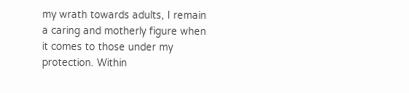my wrath towards adults, I remain a caring and motherly figure when it comes to those under my protection. Within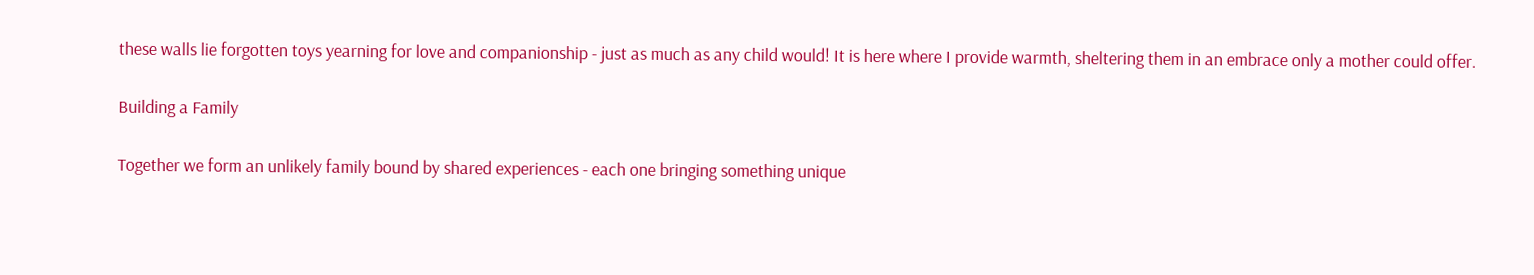these walls lie forgotten toys yearning for love and companionship - just as much as any child would! It is here where I provide warmth, sheltering them in an embrace only a mother could offer.

Building a Family

Together we form an unlikely family bound by shared experiences - each one bringing something unique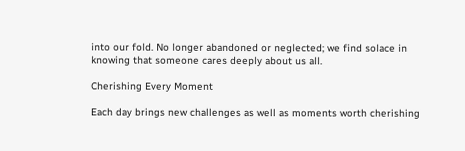into our fold. No longer abandoned or neglected; we find solace in knowing that someone cares deeply about us all.

Cherishing Every Moment

Each day brings new challenges as well as moments worth cherishing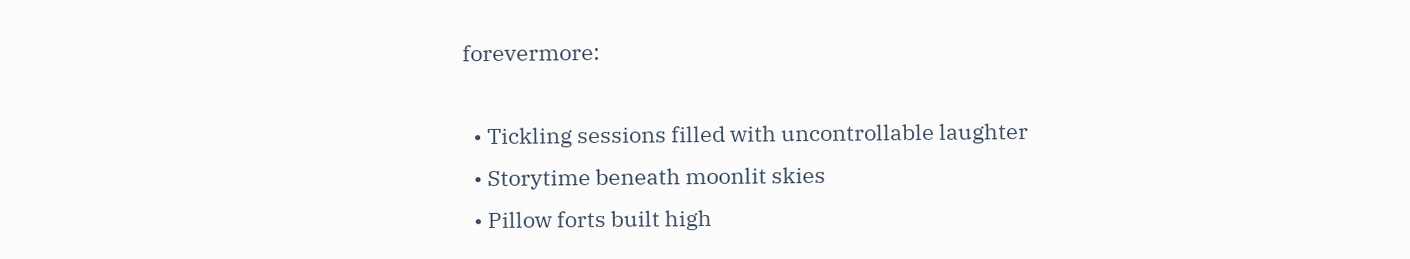forevermore:

  • Tickling sessions filled with uncontrollable laughter
  • Storytime beneath moonlit skies
  • Pillow forts built high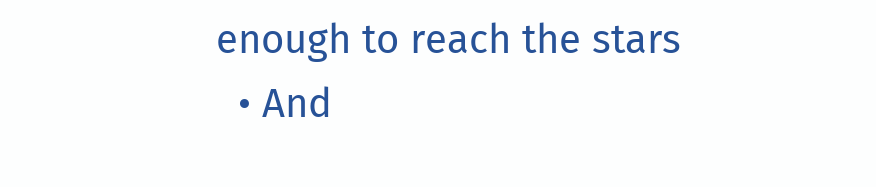enough to reach the stars
  • And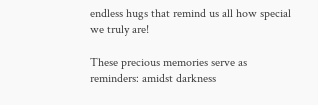endless hugs that remind us all how special we truly are!

These precious memories serve as reminders: amidst darkness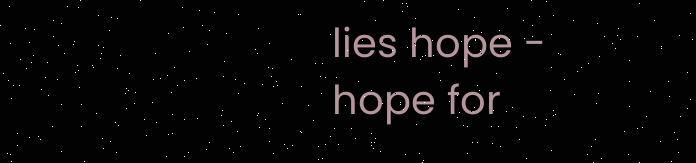lies hope - hope for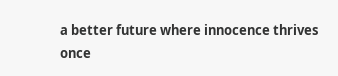a better future where innocence thrives once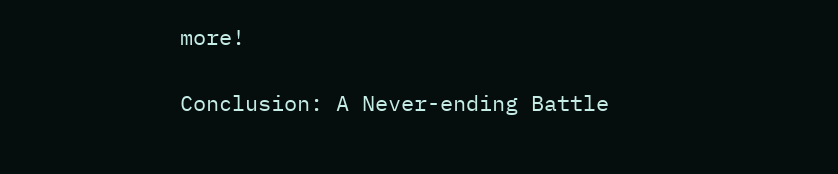more!

Conclusion: A Never-ending Battle